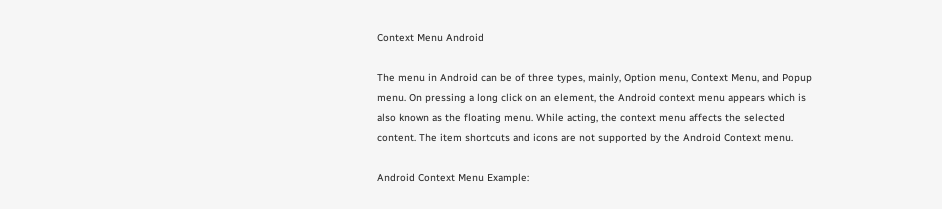Context Menu Android

The menu in Android can be of three types, mainly, Option menu, Context Menu, and Popup menu. On pressing a long click on an element, the Android context menu appears which is also known as the floating menu. While acting, the context menu affects the selected content. The item shortcuts and icons are not supported by the Android Context menu.

Android Context Menu Example: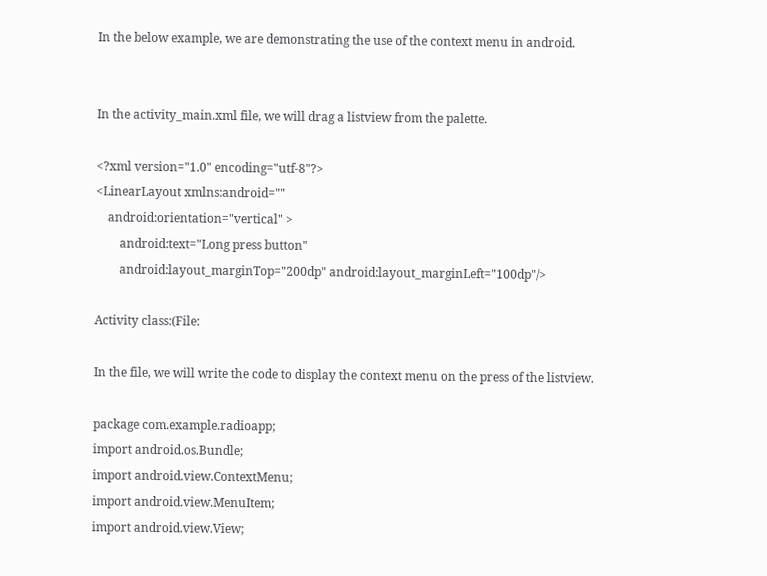In the below example, we are demonstrating the use of the context menu in android.


In the activity_main.xml file, we will drag a listview from the palette.

<?xml version="1.0" encoding="utf-8"?>
<LinearLayout xmlns:android=""
    android:orientation="vertical" >
        android:text="Long press button"
        android:layout_marginTop="200dp" android:layout_marginLeft="100dp"/>

Activity class:(File:

In the file, we will write the code to display the context menu on the press of the listview.

package com.example.radioapp;
import android.os.Bundle;
import android.view.ContextMenu;
import android.view.MenuItem;
import android.view.View;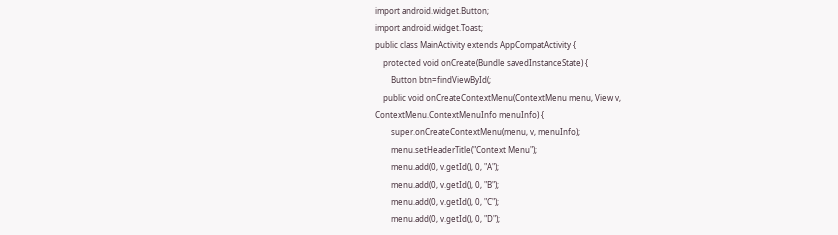import android.widget.Button;
import android.widget.Toast;
public class MainActivity extends AppCompatActivity {
    protected void onCreate(Bundle savedInstanceState) {
        Button btn=findViewById(;
    public void onCreateContextMenu(ContextMenu menu, View v, ContextMenu.ContextMenuInfo menuInfo) {
        super.onCreateContextMenu(menu, v, menuInfo);
        menu.setHeaderTitle("Context Menu");
        menu.add(0, v.getId(), 0, "A");
        menu.add(0, v.getId(), 0, "B");
        menu.add(0, v.getId(), 0, "C");
        menu.add(0, v.getId(), 0, "D");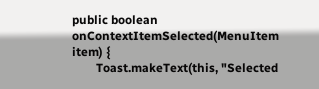public boolean onContextItemSelected(MenuItem item) {
        Toast.makeText(this, "Selected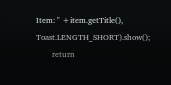Item: " +item.getTitle(), Toast.LENGTH_SHORT).show();
        return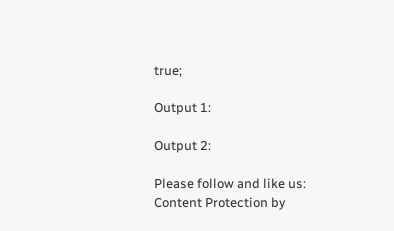true;

Output 1:

Output 2:

Please follow and like us:
Content Protection by